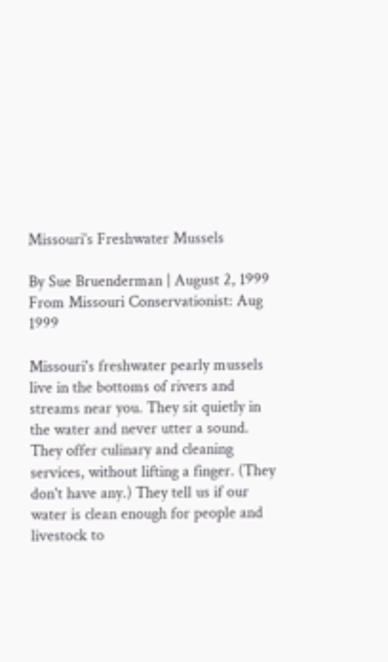Missouri's Freshwater Mussels

By Sue Bruenderman | August 2, 1999
From Missouri Conservationist: Aug 1999

Missouri's freshwater pearly mussels live in the bottoms of rivers and streams near you. They sit quietly in the water and never utter a sound. They offer culinary and cleaning services, without lifting a finger. (They don't have any.) They tell us if our water is clean enough for people and livestock to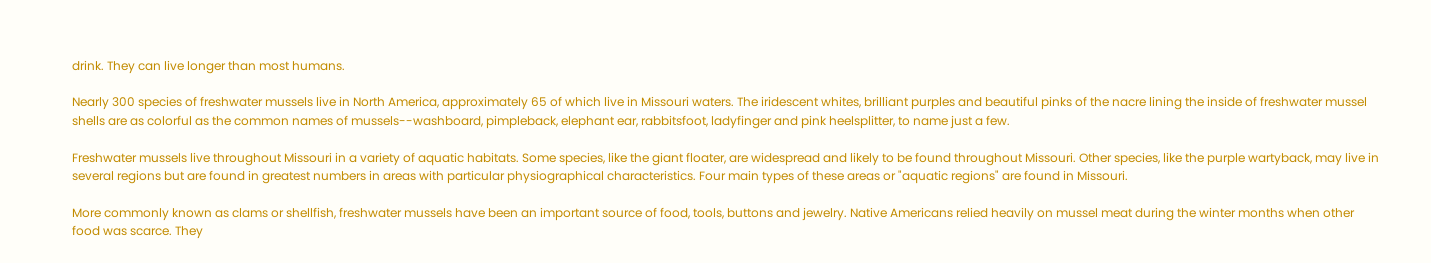drink. They can live longer than most humans.

Nearly 300 species of freshwater mussels live in North America, approximately 65 of which live in Missouri waters. The iridescent whites, brilliant purples and beautiful pinks of the nacre lining the inside of freshwater mussel shells are as colorful as the common names of mussels--washboard, pimpleback, elephant ear, rabbitsfoot, ladyfinger and pink heelsplitter, to name just a few.

Freshwater mussels live throughout Missouri in a variety of aquatic habitats. Some species, like the giant floater, are widespread and likely to be found throughout Missouri. Other species, like the purple wartyback, may live in several regions but are found in greatest numbers in areas with particular physiographical characteristics. Four main types of these areas or "aquatic regions" are found in Missouri.

More commonly known as clams or shellfish, freshwater mussels have been an important source of food, tools, buttons and jewelry. Native Americans relied heavily on mussel meat during the winter months when other food was scarce. They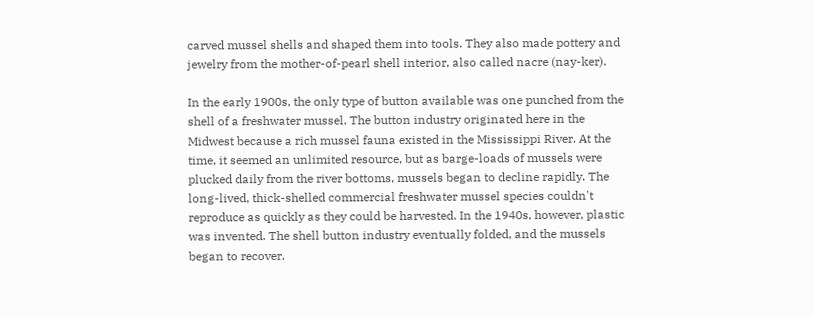carved mussel shells and shaped them into tools. They also made pottery and jewelry from the mother-of-pearl shell interior, also called nacre (nay-ker).

In the early 1900s, the only type of button available was one punched from the shell of a freshwater mussel. The button industry originated here in the Midwest because a rich mussel fauna existed in the Mississippi River. At the time, it seemed an unlimited resource, but as barge-loads of mussels were plucked daily from the river bottoms, mussels began to decline rapidly. The long-lived, thick-shelled commercial freshwater mussel species couldn't reproduce as quickly as they could be harvested. In the 1940s, however, plastic was invented. The shell button industry eventually folded, and the mussels began to recover.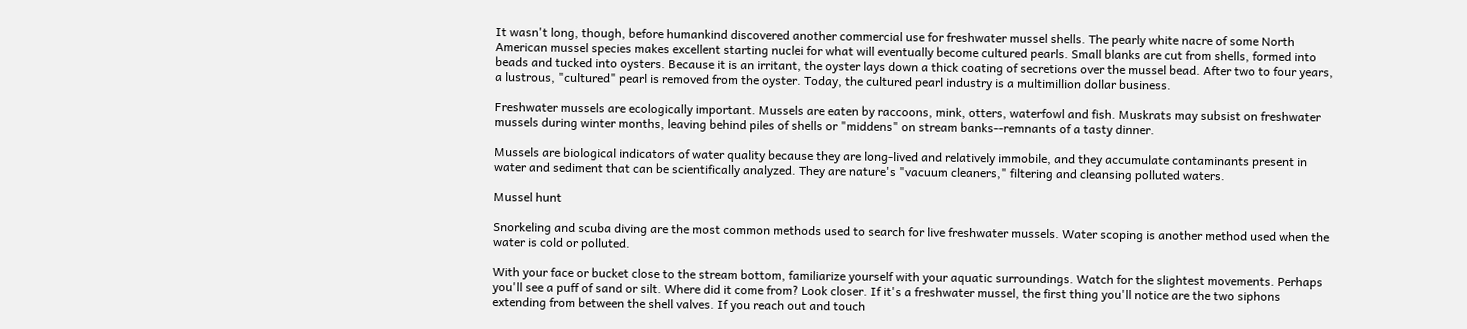It wasn't long, though, before humankind discovered another commercial use for freshwater mussel shells. The pearly white nacre of some North American mussel species makes excellent starting nuclei for what will eventually become cultured pearls. Small blanks are cut from shells, formed into beads and tucked into oysters. Because it is an irritant, the oyster lays down a thick coating of secretions over the mussel bead. After two to four years, a lustrous, "cultured" pearl is removed from the oyster. Today, the cultured pearl industry is a multimillion dollar business.

Freshwater mussels are ecologically important. Mussels are eaten by raccoons, mink, otters, waterfowl and fish. Muskrats may subsist on freshwater mussels during winter months, leaving behind piles of shells or "middens" on stream banks--remnants of a tasty dinner.

Mussels are biological indicators of water quality because they are long-lived and relatively immobile, and they accumulate contaminants present in water and sediment that can be scientifically analyzed. They are nature's "vacuum cleaners," filtering and cleansing polluted waters.

Mussel hunt

Snorkeling and scuba diving are the most common methods used to search for live freshwater mussels. Water scoping is another method used when the water is cold or polluted.

With your face or bucket close to the stream bottom, familiarize yourself with your aquatic surroundings. Watch for the slightest movements. Perhaps you'll see a puff of sand or silt. Where did it come from? Look closer. If it's a freshwater mussel, the first thing you'll notice are the two siphons extending from between the shell valves. If you reach out and touch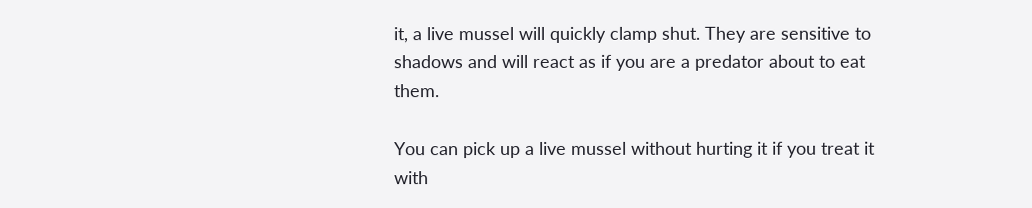it, a live mussel will quickly clamp shut. They are sensitive to shadows and will react as if you are a predator about to eat them.

You can pick up a live mussel without hurting it if you treat it with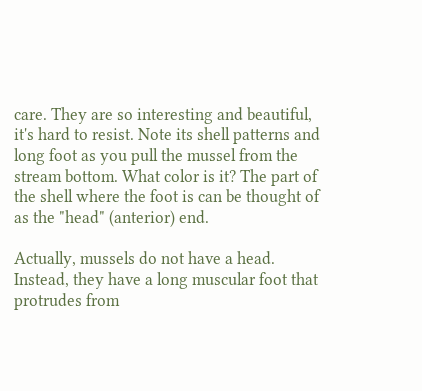care. They are so interesting and beautiful, it's hard to resist. Note its shell patterns and long foot as you pull the mussel from the stream bottom. What color is it? The part of the shell where the foot is can be thought of as the "head" (anterior) end.

Actually, mussels do not have a head. Instead, they have a long muscular foot that protrudes from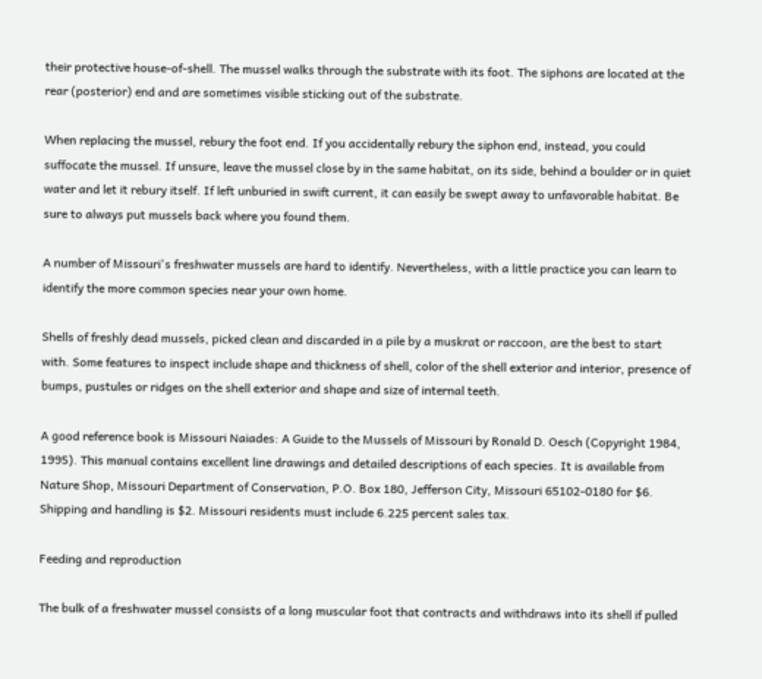their protective house-of-shell. The mussel walks through the substrate with its foot. The siphons are located at the rear (posterior) end and are sometimes visible sticking out of the substrate.

When replacing the mussel, rebury the foot end. If you accidentally rebury the siphon end, instead, you could suffocate the mussel. If unsure, leave the mussel close by in the same habitat, on its side, behind a boulder or in quiet water and let it rebury itself. If left unburied in swift current, it can easily be swept away to unfavorable habitat. Be sure to always put mussels back where you found them.

A number of Missouri's freshwater mussels are hard to identify. Nevertheless, with a little practice you can learn to identify the more common species near your own home.

Shells of freshly dead mussels, picked clean and discarded in a pile by a muskrat or raccoon, are the best to start with. Some features to inspect include shape and thickness of shell, color of the shell exterior and interior, presence of bumps, pustules or ridges on the shell exterior and shape and size of internal teeth.

A good reference book is Missouri Naiades: A Guide to the Mussels of Missouri by Ronald D. Oesch (Copyright 1984, 1995). This manual contains excellent line drawings and detailed descriptions of each species. It is available from Nature Shop, Missouri Department of Conservation, P.O. Box 180, Jefferson City, Missouri 65102-0180 for $6. Shipping and handling is $2. Missouri residents must include 6.225 percent sales tax.

Feeding and reproduction

The bulk of a freshwater mussel consists of a long muscular foot that contracts and withdraws into its shell if pulled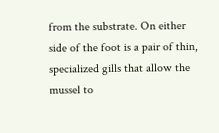from the substrate. On either side of the foot is a pair of thin, specialized gills that allow the mussel to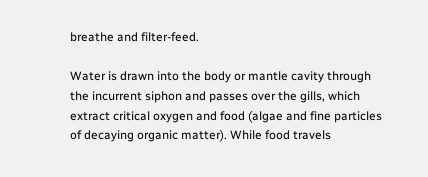breathe and filter-feed.

Water is drawn into the body or mantle cavity through the incurrent siphon and passes over the gills, which extract critical oxygen and food (algae and fine particles of decaying organic matter). While food travels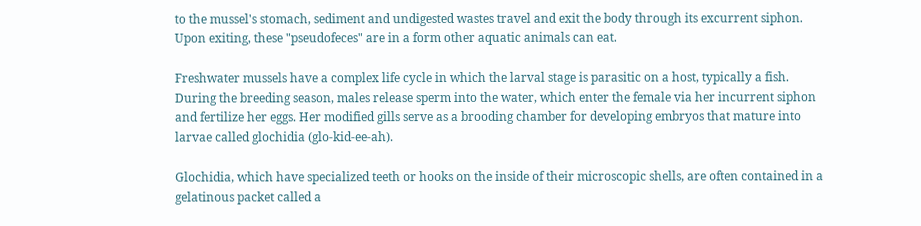to the mussel's stomach, sediment and undigested wastes travel and exit the body through its excurrent siphon. Upon exiting, these "pseudofeces" are in a form other aquatic animals can eat.

Freshwater mussels have a complex life cycle in which the larval stage is parasitic on a host, typically a fish. During the breeding season, males release sperm into the water, which enter the female via her incurrent siphon and fertilize her eggs. Her modified gills serve as a brooding chamber for developing embryos that mature into larvae called glochidia (glo-kid-ee-ah).

Glochidia, which have specialized teeth or hooks on the inside of their microscopic shells, are often contained in a gelatinous packet called a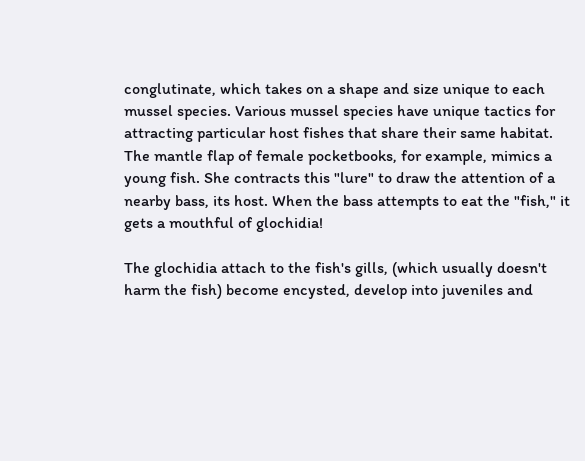conglutinate, which takes on a shape and size unique to each mussel species. Various mussel species have unique tactics for attracting particular host fishes that share their same habitat. The mantle flap of female pocketbooks, for example, mimics a young fish. She contracts this "lure" to draw the attention of a nearby bass, its host. When the bass attempts to eat the "fish," it gets a mouthful of glochidia!

The glochidia attach to the fish's gills, (which usually doesn't harm the fish) become encysted, develop into juveniles and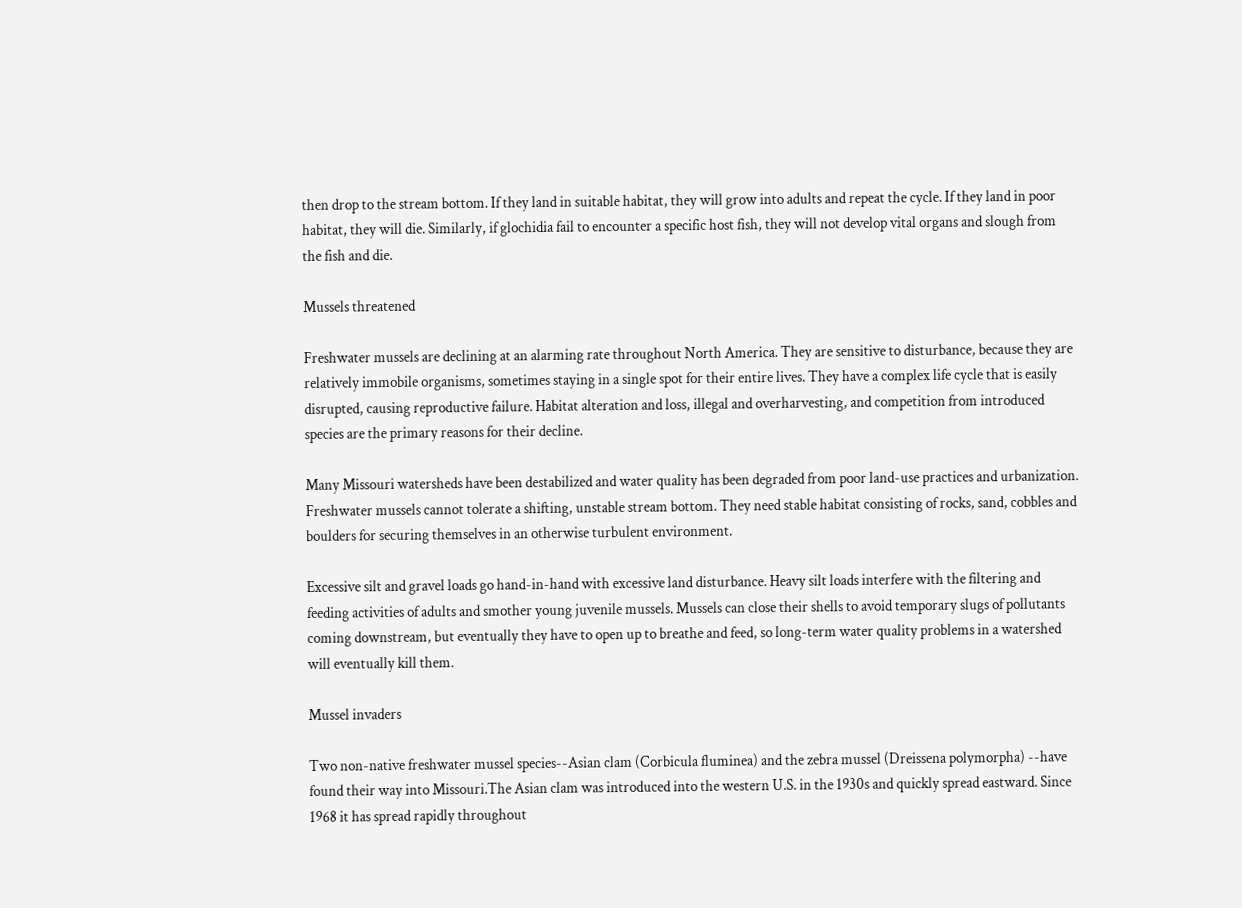then drop to the stream bottom. If they land in suitable habitat, they will grow into adults and repeat the cycle. If they land in poor habitat, they will die. Similarly, if glochidia fail to encounter a specific host fish, they will not develop vital organs and slough from the fish and die.

Mussels threatened

Freshwater mussels are declining at an alarming rate throughout North America. They are sensitive to disturbance, because they are relatively immobile organisms, sometimes staying in a single spot for their entire lives. They have a complex life cycle that is easily disrupted, causing reproductive failure. Habitat alteration and loss, illegal and overharvesting, and competition from introduced species are the primary reasons for their decline.

Many Missouri watersheds have been destabilized and water quality has been degraded from poor land-use practices and urbanization. Freshwater mussels cannot tolerate a shifting, unstable stream bottom. They need stable habitat consisting of rocks, sand, cobbles and boulders for securing themselves in an otherwise turbulent environment.

Excessive silt and gravel loads go hand-in-hand with excessive land disturbance. Heavy silt loads interfere with the filtering and feeding activities of adults and smother young juvenile mussels. Mussels can close their shells to avoid temporary slugs of pollutants coming downstream, but eventually they have to open up to breathe and feed, so long-term water quality problems in a watershed will eventually kill them.

Mussel invaders

Two non-native freshwater mussel species--Asian clam (Corbicula fluminea) and the zebra mussel (Dreissena polymorpha) --have found their way into Missouri.The Asian clam was introduced into the western U.S. in the 1930s and quickly spread eastward. Since 1968 it has spread rapidly throughout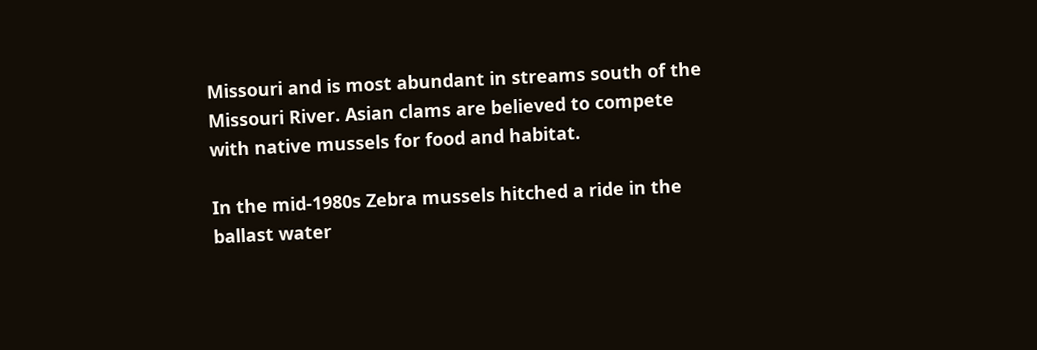Missouri and is most abundant in streams south of the Missouri River. Asian clams are believed to compete with native mussels for food and habitat.

In the mid-1980s Zebra mussels hitched a ride in the ballast water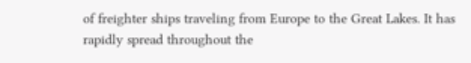of freighter ships traveling from Europe to the Great Lakes. It has rapidly spread throughout the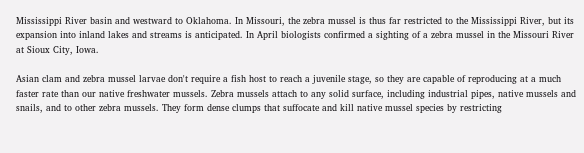Mississippi River basin and westward to Oklahoma. In Missouri, the zebra mussel is thus far restricted to the Mississippi River, but its expansion into inland lakes and streams is anticipated. In April biologists confirmed a sighting of a zebra mussel in the Missouri River at Sioux City, Iowa.

Asian clam and zebra mussel larvae don't require a fish host to reach a juvenile stage, so they are capable of reproducing at a much faster rate than our native freshwater mussels. Zebra mussels attach to any solid surface, including industrial pipes, native mussels and snails, and to other zebra mussels. They form dense clumps that suffocate and kill native mussel species by restricting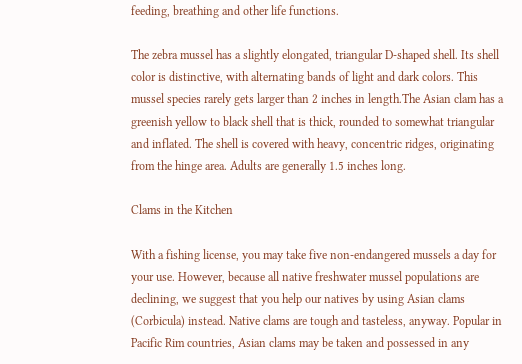feeding, breathing and other life functions.

The zebra mussel has a slightly elongated, triangular D-shaped shell. Its shell color is distinctive, with alternating bands of light and dark colors. This mussel species rarely gets larger than 2 inches in length.The Asian clam has a greenish yellow to black shell that is thick, rounded to somewhat triangular and inflated. The shell is covered with heavy, concentric ridges, originating from the hinge area. Adults are generally 1.5 inches long.

Clams in the Kitchen

With a fishing license, you may take five non-endangered mussels a day for your use. However, because all native freshwater mussel populations are declining, we suggest that you help our natives by using Asian clams (Corbicula) instead. Native clams are tough and tasteless, anyway. Popular in Pacific Rim countries, Asian clams may be taken and possessed in any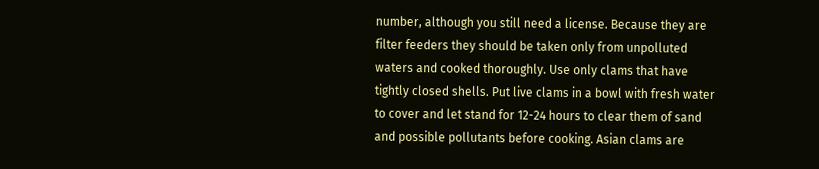number, although you still need a license. Because they are filter feeders they should be taken only from unpolluted waters and cooked thoroughly. Use only clams that have tightly closed shells. Put live clams in a bowl with fresh water to cover and let stand for 12-24 hours to clear them of sand and possible pollutants before cooking. Asian clams are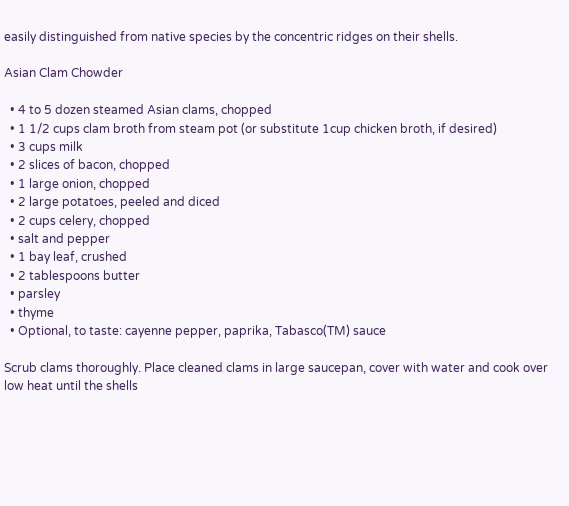easily distinguished from native species by the concentric ridges on their shells.

Asian Clam Chowder

  • 4 to 5 dozen steamed Asian clams, chopped
  • 1 1/2 cups clam broth from steam pot (or substitute 1cup chicken broth, if desired)
  • 3 cups milk
  • 2 slices of bacon, chopped
  • 1 large onion, chopped
  • 2 large potatoes, peeled and diced
  • 2 cups celery, chopped
  • salt and pepper
  • 1 bay leaf, crushed
  • 2 tablespoons butter
  • parsley
  • thyme
  • Optional, to taste: cayenne pepper, paprika, Tabasco(TM) sauce

Scrub clams thoroughly. Place cleaned clams in large saucepan, cover with water and cook over low heat until the shells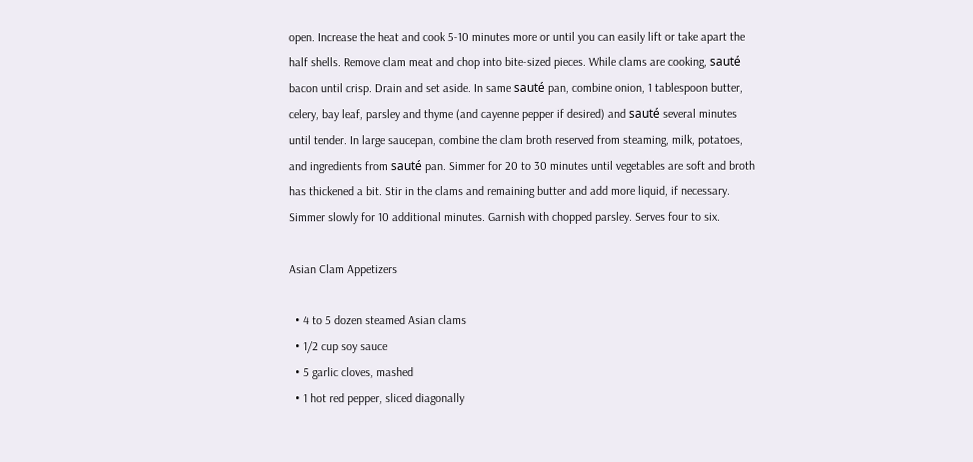open. Increase the heat and cook 5-10 minutes more or until you can easily lift or take apart the half shells. Remove clam meat and chop into bite-sized pieces. While clams are cooking, sauté bacon until crisp. Drain and set aside. In same sauté pan, combine onion, 1 tablespoon butter, celery, bay leaf, parsley and thyme (and cayenne pepper if desired) and sauté several minutes until tender. In large saucepan, combine the clam broth reserved from steaming, milk, potatoes, and ingredients from sauté pan. Simmer for 20 to 30 minutes until vegetables are soft and broth has thickened a bit. Stir in the clams and remaining butter and add more liquid, if necessary. Simmer slowly for 10 additional minutes. Garnish with chopped parsley. Serves four to six.

Asian Clam Appetizers

  • 4 to 5 dozen steamed Asian clams
  • 1/2 cup soy sauce
  • 5 garlic cloves, mashed
  • 1 hot red pepper, sliced diagonally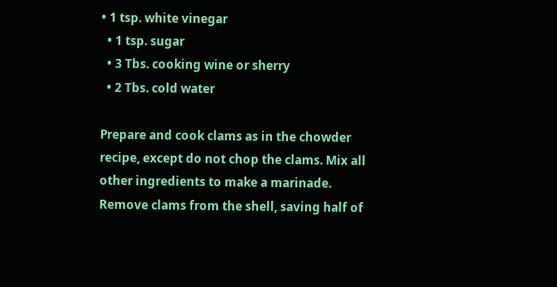• 1 tsp. white vinegar
  • 1 tsp. sugar
  • 3 Tbs. cooking wine or sherry
  • 2 Tbs. cold water

Prepare and cook clams as in the chowder recipe, except do not chop the clams. Mix all other ingredients to make a marinade. Remove clams from the shell, saving half of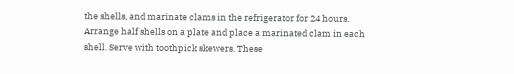the shells, and marinate clams in the refrigerator for 24 hours. Arrange half shells on a plate and place a marinated clam in each shell. Serve with toothpick skewers. These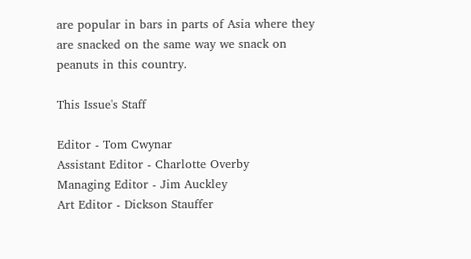are popular in bars in parts of Asia where they are snacked on the same way we snack on peanuts in this country.

This Issue's Staff

Editor - Tom Cwynar
Assistant Editor - Charlotte Overby
Managing Editor - Jim Auckley
Art Editor - Dickson Stauffer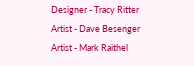Designer - Tracy Ritter
Artist - Dave Besenger
Artist - Mark Raithel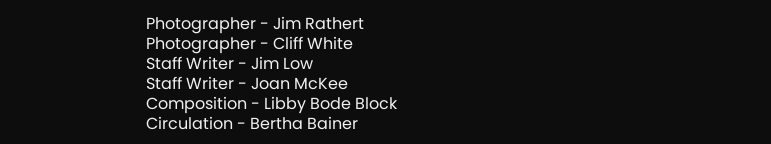Photographer - Jim Rathert
Photographer - Cliff White
Staff Writer - Jim Low
Staff Writer - Joan McKee
Composition - Libby Bode Block
Circulation - Bertha Bainer